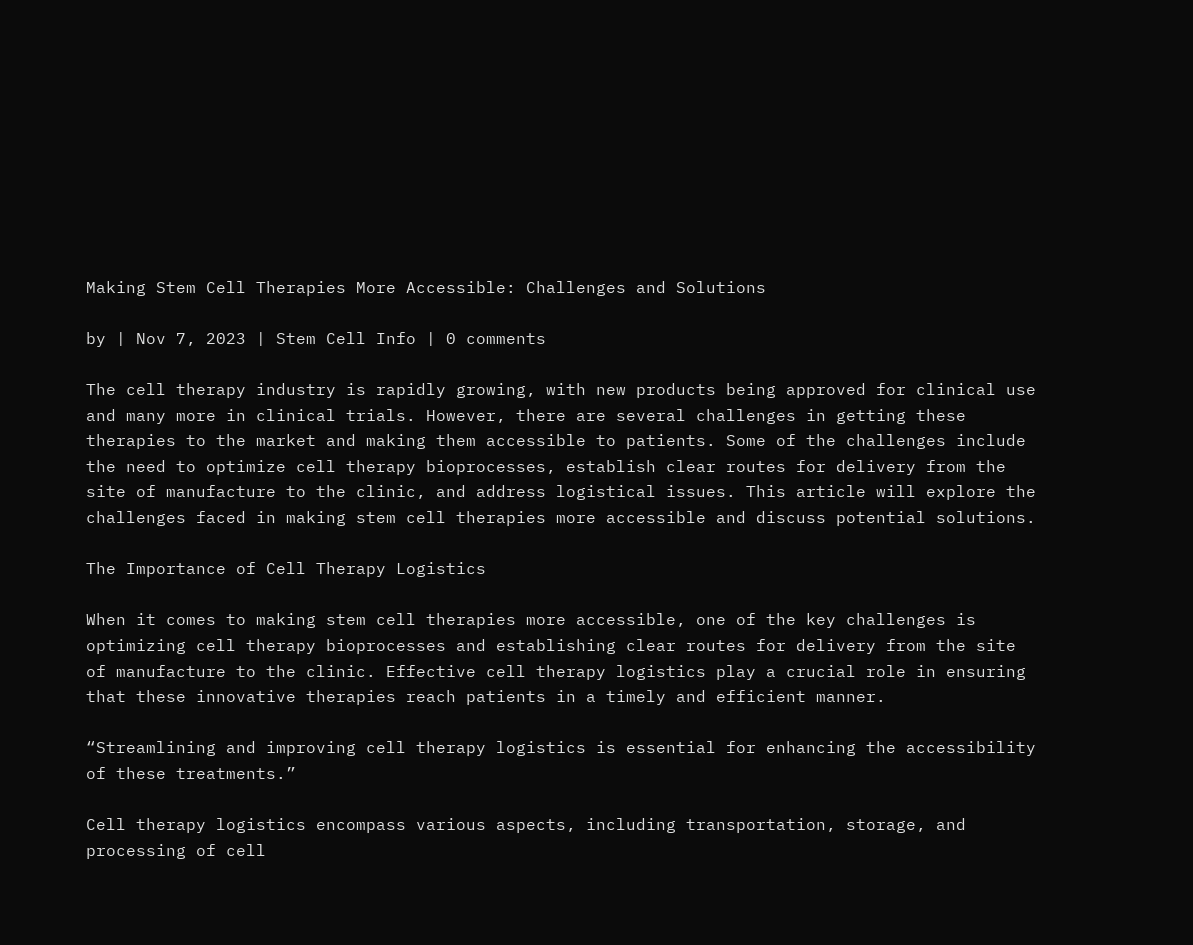Making Stem Cell Therapies More Accessible: Challenges and Solutions

by | Nov 7, 2023 | Stem Cell Info | 0 comments

The cell therapy industry is rapidly growing, with new products being approved for clinical use and many more in clinical trials. However, there are several challenges in getting these therapies to the market and making them accessible to patients. Some of the challenges include the need to optimize cell therapy bioprocesses, establish clear routes for delivery from the site of manufacture to the clinic, and address logistical issues. This article will explore the challenges faced in making stem cell therapies more accessible and discuss potential solutions.

The Importance of Cell Therapy Logistics

When it comes to making stem cell therapies more accessible, one of the key challenges is optimizing cell therapy bioprocesses and establishing clear routes for delivery from the site of manufacture to the clinic. Effective cell therapy logistics play a crucial role in ensuring that these innovative therapies reach patients in a timely and efficient manner.

“Streamlining and improving cell therapy logistics is essential for enhancing the accessibility of these treatments.”

Cell therapy logistics encompass various aspects, including transportation, storage, and processing of cell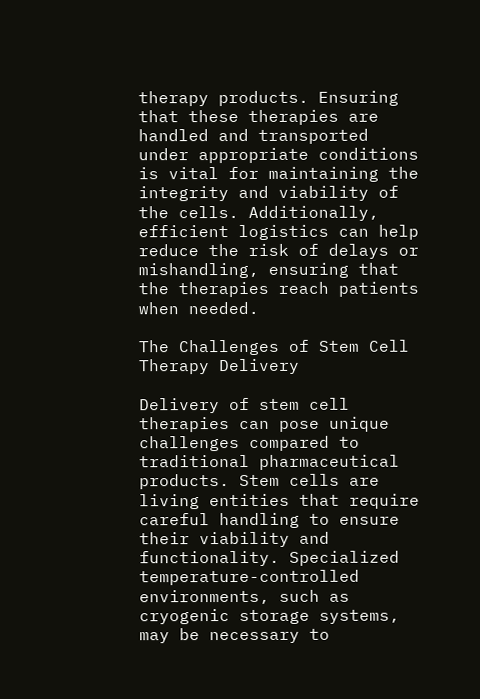therapy products. Ensuring that these therapies are handled and transported under appropriate conditions is vital for maintaining the integrity and viability of the cells. Additionally, efficient logistics can help reduce the risk of delays or mishandling, ensuring that the therapies reach patients when needed.

The Challenges of Stem Cell Therapy Delivery

Delivery of stem cell therapies can pose unique challenges compared to traditional pharmaceutical products. Stem cells are living entities that require careful handling to ensure their viability and functionality. Specialized temperature-controlled environments, such as cryogenic storage systems, may be necessary to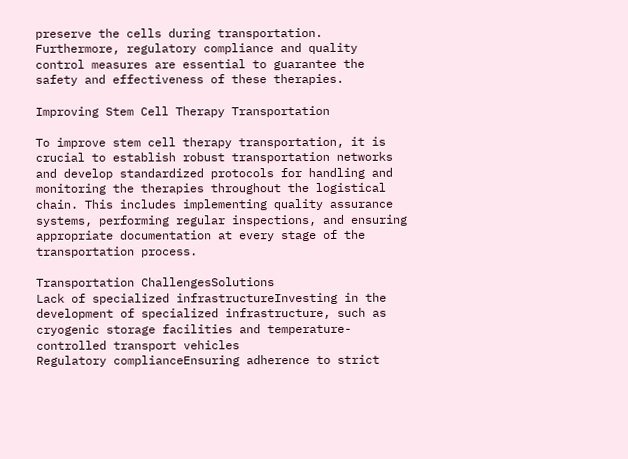preserve the cells during transportation. Furthermore, regulatory compliance and quality control measures are essential to guarantee the safety and effectiveness of these therapies.

Improving Stem Cell Therapy Transportation

To improve stem cell therapy transportation, it is crucial to establish robust transportation networks and develop standardized protocols for handling and monitoring the therapies throughout the logistical chain. This includes implementing quality assurance systems, performing regular inspections, and ensuring appropriate documentation at every stage of the transportation process.

Transportation ChallengesSolutions
Lack of specialized infrastructureInvesting in the development of specialized infrastructure, such as cryogenic storage facilities and temperature-controlled transport vehicles
Regulatory complianceEnsuring adherence to strict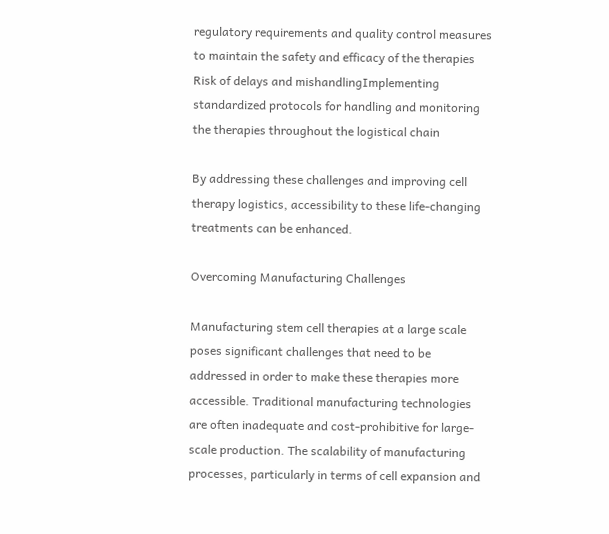regulatory requirements and quality control measures to maintain the safety and efficacy of the therapies
Risk of delays and mishandlingImplementing standardized protocols for handling and monitoring the therapies throughout the logistical chain

By addressing these challenges and improving cell therapy logistics, accessibility to these life-changing treatments can be enhanced.

Overcoming Manufacturing Challenges

Manufacturing stem cell therapies at a large scale poses significant challenges that need to be addressed in order to make these therapies more accessible. Traditional manufacturing technologies are often inadequate and cost-prohibitive for large-scale production. The scalability of manufacturing processes, particularly in terms of cell expansion and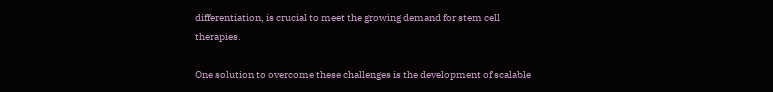differentiation, is crucial to meet the growing demand for stem cell therapies.

One solution to overcome these challenges is the development of scalable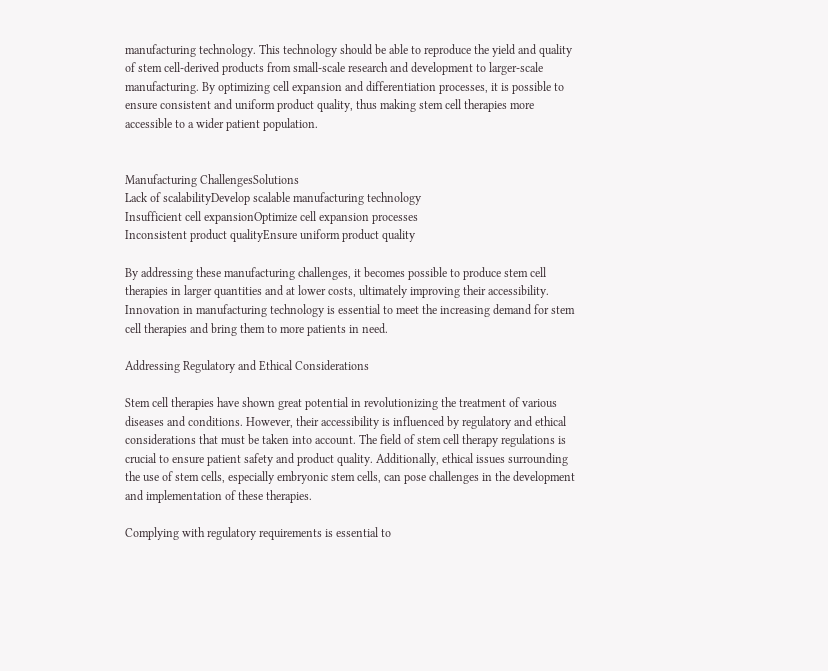manufacturing technology. This technology should be able to reproduce the yield and quality of stem cell-derived products from small-scale research and development to larger-scale manufacturing. By optimizing cell expansion and differentiation processes, it is possible to ensure consistent and uniform product quality, thus making stem cell therapies more accessible to a wider patient population.


Manufacturing ChallengesSolutions
Lack of scalabilityDevelop scalable manufacturing technology
Insufficient cell expansionOptimize cell expansion processes
Inconsistent product qualityEnsure uniform product quality

By addressing these manufacturing challenges, it becomes possible to produce stem cell therapies in larger quantities and at lower costs, ultimately improving their accessibility. Innovation in manufacturing technology is essential to meet the increasing demand for stem cell therapies and bring them to more patients in need.

Addressing Regulatory and Ethical Considerations

Stem cell therapies have shown great potential in revolutionizing the treatment of various diseases and conditions. However, their accessibility is influenced by regulatory and ethical considerations that must be taken into account. The field of stem cell therapy regulations is crucial to ensure patient safety and product quality. Additionally, ethical issues surrounding the use of stem cells, especially embryonic stem cells, can pose challenges in the development and implementation of these therapies.

Complying with regulatory requirements is essential to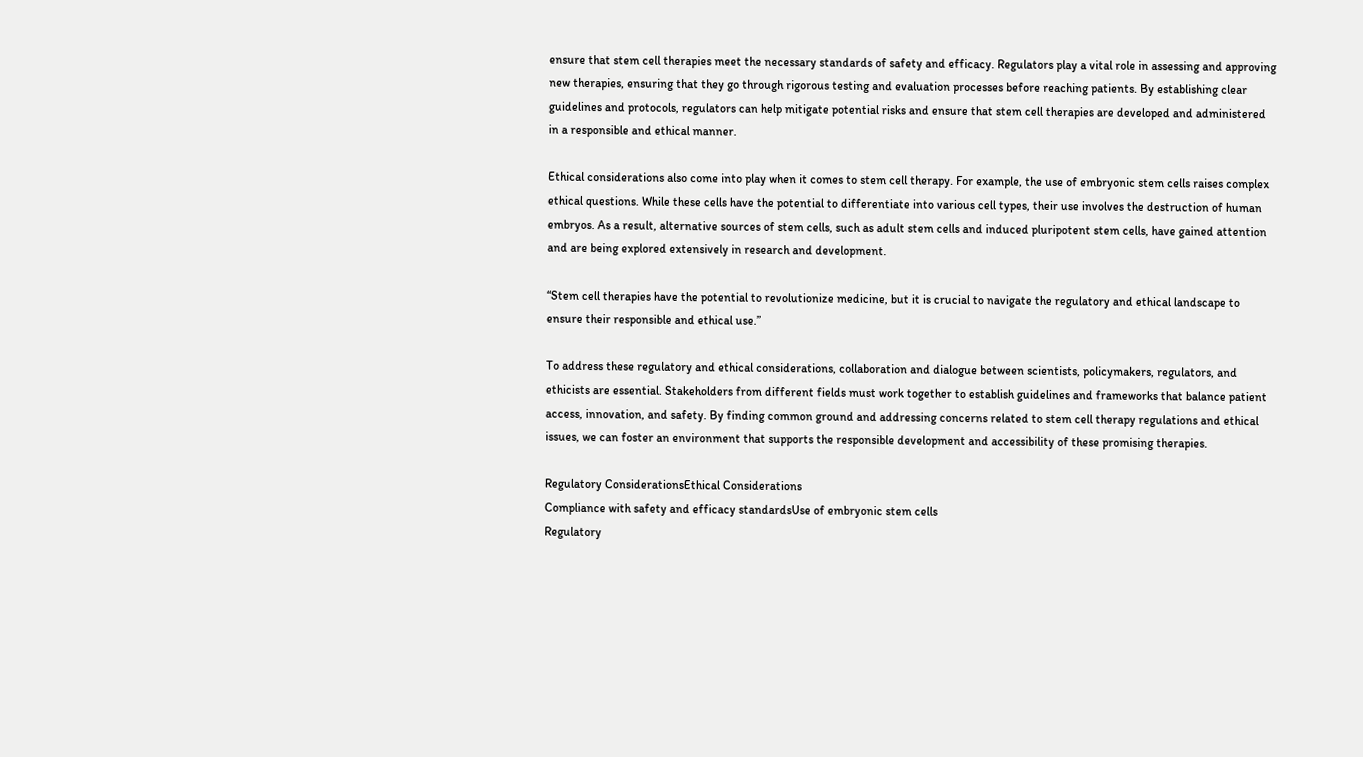ensure that stem cell therapies meet the necessary standards of safety and efficacy. Regulators play a vital role in assessing and approving new therapies, ensuring that they go through rigorous testing and evaluation processes before reaching patients. By establishing clear guidelines and protocols, regulators can help mitigate potential risks and ensure that stem cell therapies are developed and administered in a responsible and ethical manner.

Ethical considerations also come into play when it comes to stem cell therapy. For example, the use of embryonic stem cells raises complex ethical questions. While these cells have the potential to differentiate into various cell types, their use involves the destruction of human embryos. As a result, alternative sources of stem cells, such as adult stem cells and induced pluripotent stem cells, have gained attention and are being explored extensively in research and development.

“Stem cell therapies have the potential to revolutionize medicine, but it is crucial to navigate the regulatory and ethical landscape to ensure their responsible and ethical use.”

To address these regulatory and ethical considerations, collaboration and dialogue between scientists, policymakers, regulators, and ethicists are essential. Stakeholders from different fields must work together to establish guidelines and frameworks that balance patient access, innovation, and safety. By finding common ground and addressing concerns related to stem cell therapy regulations and ethical issues, we can foster an environment that supports the responsible development and accessibility of these promising therapies.

Regulatory ConsiderationsEthical Considerations
Compliance with safety and efficacy standardsUse of embryonic stem cells
Regulatory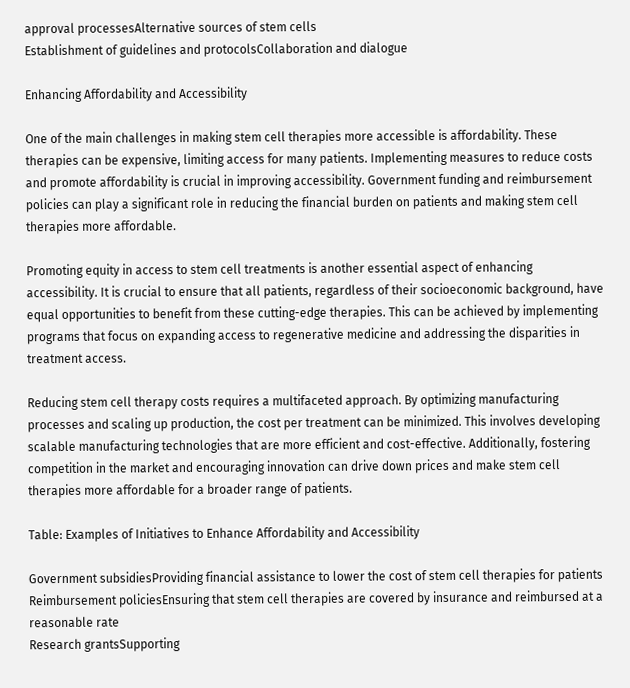approval processesAlternative sources of stem cells
Establishment of guidelines and protocolsCollaboration and dialogue

Enhancing Affordability and Accessibility

One of the main challenges in making stem cell therapies more accessible is affordability. These therapies can be expensive, limiting access for many patients. Implementing measures to reduce costs and promote affordability is crucial in improving accessibility. Government funding and reimbursement policies can play a significant role in reducing the financial burden on patients and making stem cell therapies more affordable.

Promoting equity in access to stem cell treatments is another essential aspect of enhancing accessibility. It is crucial to ensure that all patients, regardless of their socioeconomic background, have equal opportunities to benefit from these cutting-edge therapies. This can be achieved by implementing programs that focus on expanding access to regenerative medicine and addressing the disparities in treatment access.

Reducing stem cell therapy costs requires a multifaceted approach. By optimizing manufacturing processes and scaling up production, the cost per treatment can be minimized. This involves developing scalable manufacturing technologies that are more efficient and cost-effective. Additionally, fostering competition in the market and encouraging innovation can drive down prices and make stem cell therapies more affordable for a broader range of patients.

Table: Examples of Initiatives to Enhance Affordability and Accessibility

Government subsidiesProviding financial assistance to lower the cost of stem cell therapies for patients
Reimbursement policiesEnsuring that stem cell therapies are covered by insurance and reimbursed at a reasonable rate
Research grantsSupporting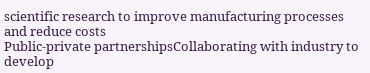scientific research to improve manufacturing processes and reduce costs
Public-private partnershipsCollaborating with industry to develop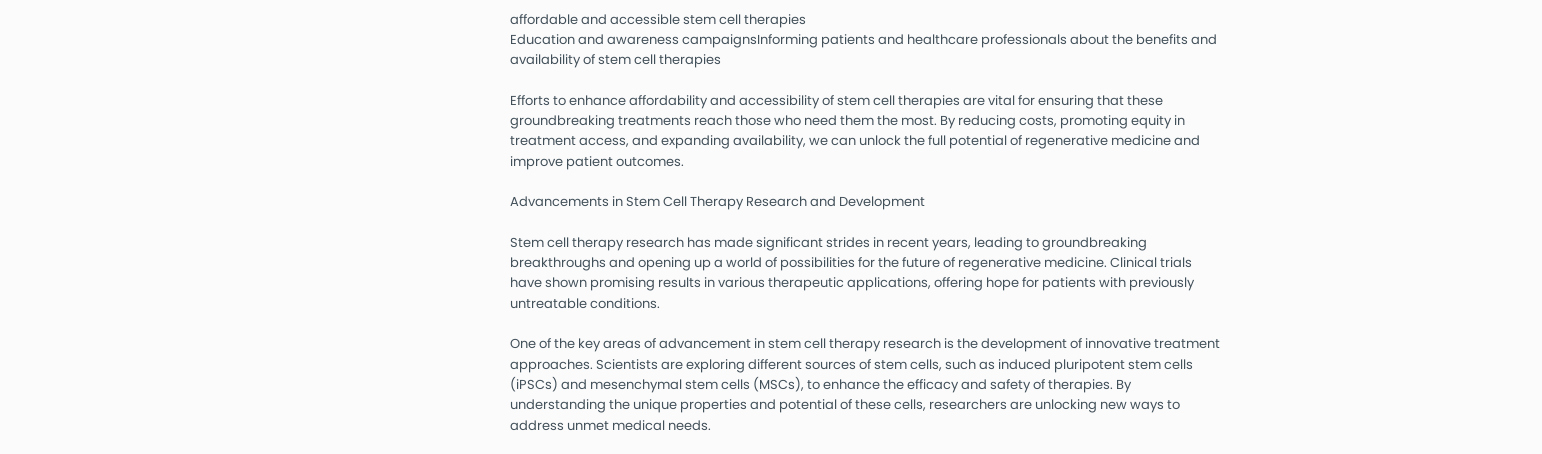affordable and accessible stem cell therapies
Education and awareness campaignsInforming patients and healthcare professionals about the benefits and availability of stem cell therapies

Efforts to enhance affordability and accessibility of stem cell therapies are vital for ensuring that these groundbreaking treatments reach those who need them the most. By reducing costs, promoting equity in treatment access, and expanding availability, we can unlock the full potential of regenerative medicine and improve patient outcomes.

Advancements in Stem Cell Therapy Research and Development

Stem cell therapy research has made significant strides in recent years, leading to groundbreaking breakthroughs and opening up a world of possibilities for the future of regenerative medicine. Clinical trials have shown promising results in various therapeutic applications, offering hope for patients with previously untreatable conditions.

One of the key areas of advancement in stem cell therapy research is the development of innovative treatment approaches. Scientists are exploring different sources of stem cells, such as induced pluripotent stem cells (iPSCs) and mesenchymal stem cells (MSCs), to enhance the efficacy and safety of therapies. By understanding the unique properties and potential of these cells, researchers are unlocking new ways to address unmet medical needs.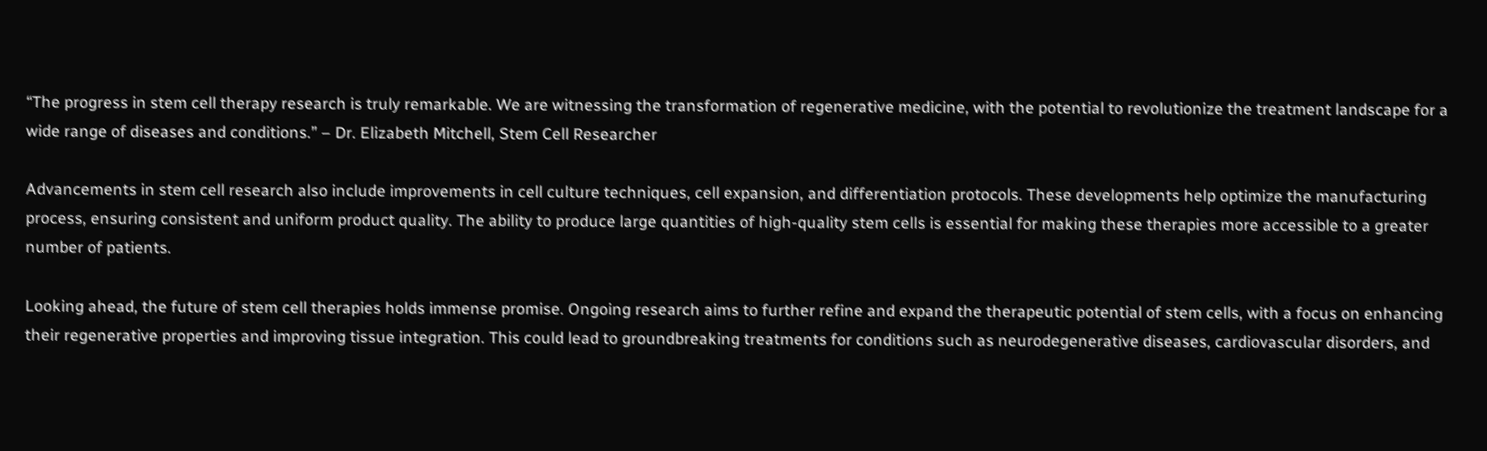“The progress in stem cell therapy research is truly remarkable. We are witnessing the transformation of regenerative medicine, with the potential to revolutionize the treatment landscape for a wide range of diseases and conditions.” – Dr. Elizabeth Mitchell, Stem Cell Researcher

Advancements in stem cell research also include improvements in cell culture techniques, cell expansion, and differentiation protocols. These developments help optimize the manufacturing process, ensuring consistent and uniform product quality. The ability to produce large quantities of high-quality stem cells is essential for making these therapies more accessible to a greater number of patients.

Looking ahead, the future of stem cell therapies holds immense promise. Ongoing research aims to further refine and expand the therapeutic potential of stem cells, with a focus on enhancing their regenerative properties and improving tissue integration. This could lead to groundbreaking treatments for conditions such as neurodegenerative diseases, cardiovascular disorders, and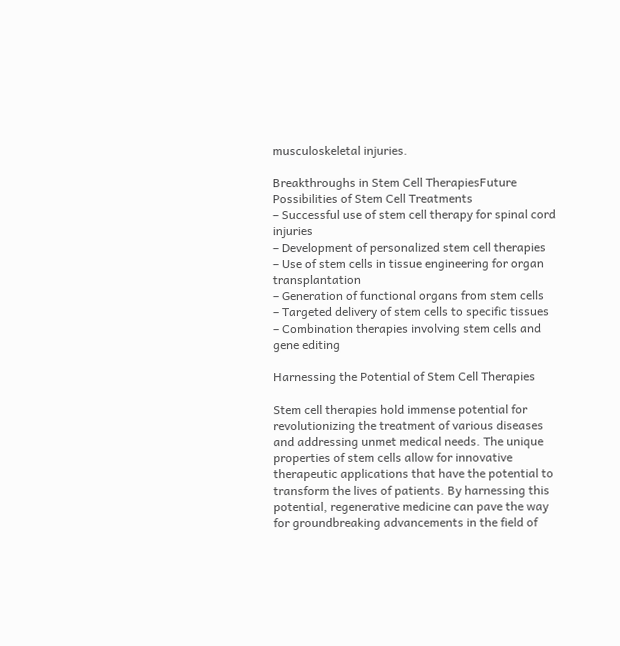musculoskeletal injuries.

Breakthroughs in Stem Cell TherapiesFuture Possibilities of Stem Cell Treatments
– Successful use of stem cell therapy for spinal cord injuries
– Development of personalized stem cell therapies
– Use of stem cells in tissue engineering for organ transplantation
– Generation of functional organs from stem cells
– Targeted delivery of stem cells to specific tissues
– Combination therapies involving stem cells and gene editing

Harnessing the Potential of Stem Cell Therapies

Stem cell therapies hold immense potential for revolutionizing the treatment of various diseases and addressing unmet medical needs. The unique properties of stem cells allow for innovative therapeutic applications that have the potential to transform the lives of patients. By harnessing this potential, regenerative medicine can pave the way for groundbreaking advancements in the field of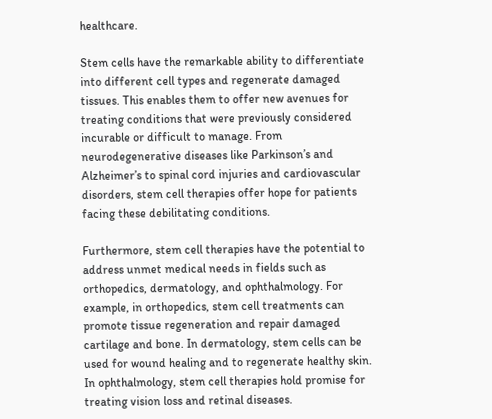healthcare.

Stem cells have the remarkable ability to differentiate into different cell types and regenerate damaged tissues. This enables them to offer new avenues for treating conditions that were previously considered incurable or difficult to manage. From neurodegenerative diseases like Parkinson’s and Alzheimer’s to spinal cord injuries and cardiovascular disorders, stem cell therapies offer hope for patients facing these debilitating conditions.

Furthermore, stem cell therapies have the potential to address unmet medical needs in fields such as orthopedics, dermatology, and ophthalmology. For example, in orthopedics, stem cell treatments can promote tissue regeneration and repair damaged cartilage and bone. In dermatology, stem cells can be used for wound healing and to regenerate healthy skin. In ophthalmology, stem cell therapies hold promise for treating vision loss and retinal diseases.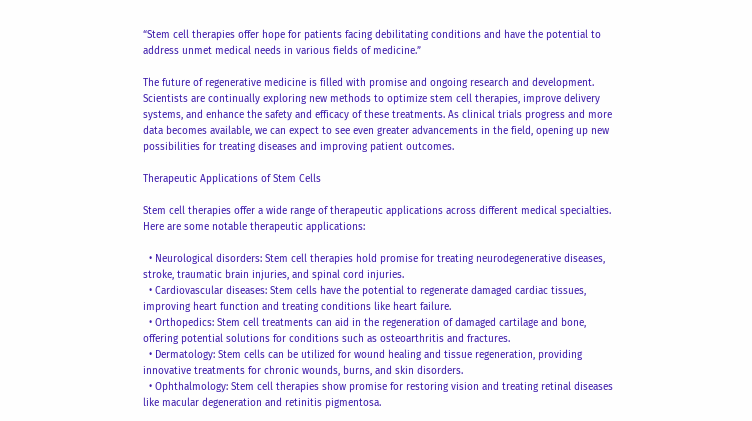“Stem cell therapies offer hope for patients facing debilitating conditions and have the potential to address unmet medical needs in various fields of medicine.”

The future of regenerative medicine is filled with promise and ongoing research and development. Scientists are continually exploring new methods to optimize stem cell therapies, improve delivery systems, and enhance the safety and efficacy of these treatments. As clinical trials progress and more data becomes available, we can expect to see even greater advancements in the field, opening up new possibilities for treating diseases and improving patient outcomes.

Therapeutic Applications of Stem Cells

Stem cell therapies offer a wide range of therapeutic applications across different medical specialties. Here are some notable therapeutic applications:

  • Neurological disorders: Stem cell therapies hold promise for treating neurodegenerative diseases, stroke, traumatic brain injuries, and spinal cord injuries.
  • Cardiovascular diseases: Stem cells have the potential to regenerate damaged cardiac tissues, improving heart function and treating conditions like heart failure.
  • Orthopedics: Stem cell treatments can aid in the regeneration of damaged cartilage and bone, offering potential solutions for conditions such as osteoarthritis and fractures.
  • Dermatology: Stem cells can be utilized for wound healing and tissue regeneration, providing innovative treatments for chronic wounds, burns, and skin disorders.
  • Ophthalmology: Stem cell therapies show promise for restoring vision and treating retinal diseases like macular degeneration and retinitis pigmentosa.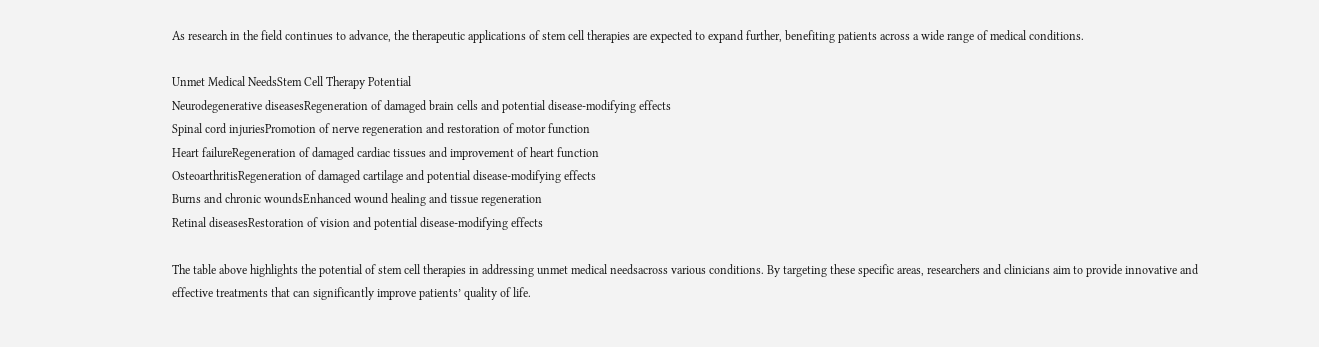As research in the field continues to advance, the therapeutic applications of stem cell therapies are expected to expand further, benefiting patients across a wide range of medical conditions.

Unmet Medical NeedsStem Cell Therapy Potential
Neurodegenerative diseasesRegeneration of damaged brain cells and potential disease-modifying effects
Spinal cord injuriesPromotion of nerve regeneration and restoration of motor function
Heart failureRegeneration of damaged cardiac tissues and improvement of heart function
OsteoarthritisRegeneration of damaged cartilage and potential disease-modifying effects
Burns and chronic woundsEnhanced wound healing and tissue regeneration
Retinal diseasesRestoration of vision and potential disease-modifying effects

The table above highlights the potential of stem cell therapies in addressing unmet medical needsacross various conditions. By targeting these specific areas, researchers and clinicians aim to provide innovative and effective treatments that can significantly improve patients’ quality of life.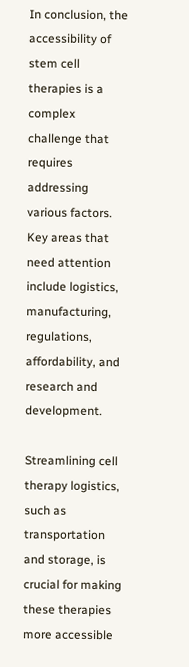In conclusion, the accessibility of stem cell therapies is a complex challenge that requires addressing various factors. Key areas that need attention include logistics, manufacturing, regulations, affordability, and research and development.

Streamlining cell therapy logistics, such as transportation and storage, is crucial for making these therapies more accessible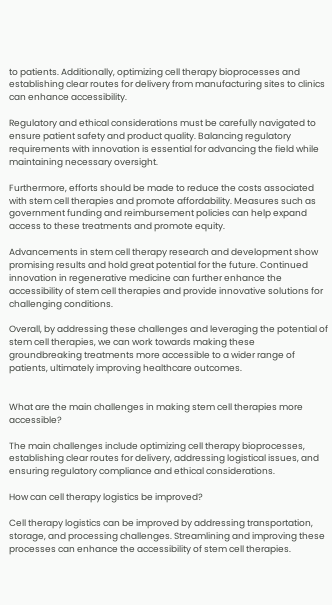to patients. Additionally, optimizing cell therapy bioprocesses and establishing clear routes for delivery from manufacturing sites to clinics can enhance accessibility.

Regulatory and ethical considerations must be carefully navigated to ensure patient safety and product quality. Balancing regulatory requirements with innovation is essential for advancing the field while maintaining necessary oversight.

Furthermore, efforts should be made to reduce the costs associated with stem cell therapies and promote affordability. Measures such as government funding and reimbursement policies can help expand access to these treatments and promote equity.

Advancements in stem cell therapy research and development show promising results and hold great potential for the future. Continued innovation in regenerative medicine can further enhance the accessibility of stem cell therapies and provide innovative solutions for challenging conditions.

Overall, by addressing these challenges and leveraging the potential of stem cell therapies, we can work towards making these groundbreaking treatments more accessible to a wider range of patients, ultimately improving healthcare outcomes.


What are the main challenges in making stem cell therapies more accessible?

The main challenges include optimizing cell therapy bioprocesses, establishing clear routes for delivery, addressing logistical issues, and ensuring regulatory compliance and ethical considerations.

How can cell therapy logistics be improved?

Cell therapy logistics can be improved by addressing transportation, storage, and processing challenges. Streamlining and improving these processes can enhance the accessibility of stem cell therapies.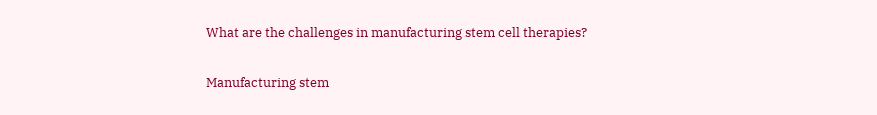What are the challenges in manufacturing stem cell therapies?

Manufacturing stem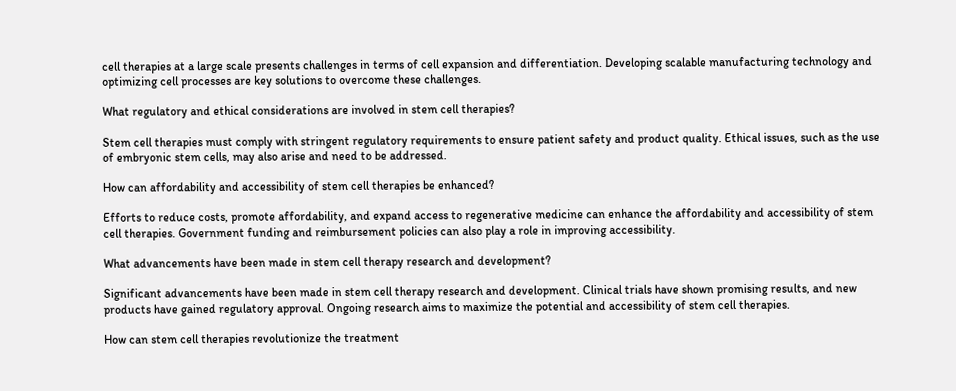cell therapies at a large scale presents challenges in terms of cell expansion and differentiation. Developing scalable manufacturing technology and optimizing cell processes are key solutions to overcome these challenges.

What regulatory and ethical considerations are involved in stem cell therapies?

Stem cell therapies must comply with stringent regulatory requirements to ensure patient safety and product quality. Ethical issues, such as the use of embryonic stem cells, may also arise and need to be addressed.

How can affordability and accessibility of stem cell therapies be enhanced?

Efforts to reduce costs, promote affordability, and expand access to regenerative medicine can enhance the affordability and accessibility of stem cell therapies. Government funding and reimbursement policies can also play a role in improving accessibility.

What advancements have been made in stem cell therapy research and development?

Significant advancements have been made in stem cell therapy research and development. Clinical trials have shown promising results, and new products have gained regulatory approval. Ongoing research aims to maximize the potential and accessibility of stem cell therapies.

How can stem cell therapies revolutionize the treatment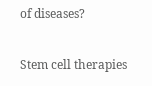of diseases?

Stem cell therapies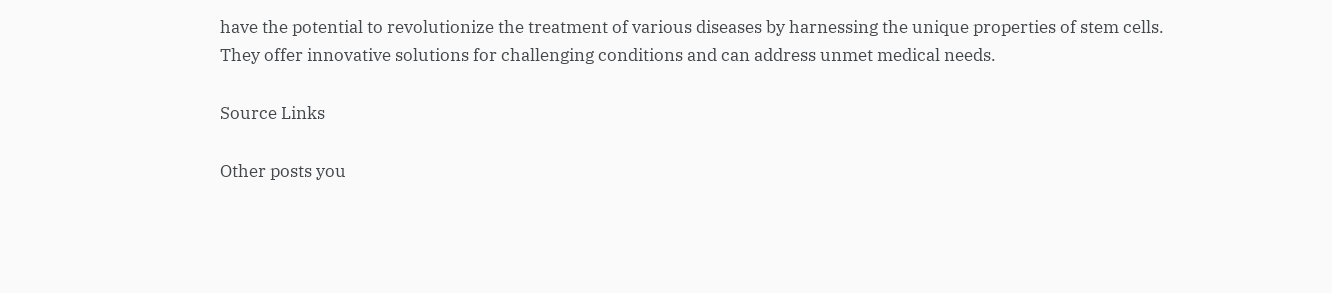have the potential to revolutionize the treatment of various diseases by harnessing the unique properties of stem cells. They offer innovative solutions for challenging conditions and can address unmet medical needs.

Source Links

Other posts you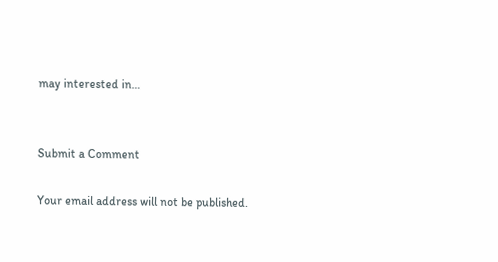may interested in…


Submit a Comment

Your email address will not be published.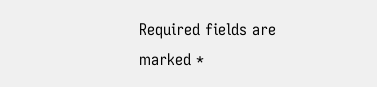Required fields are marked *